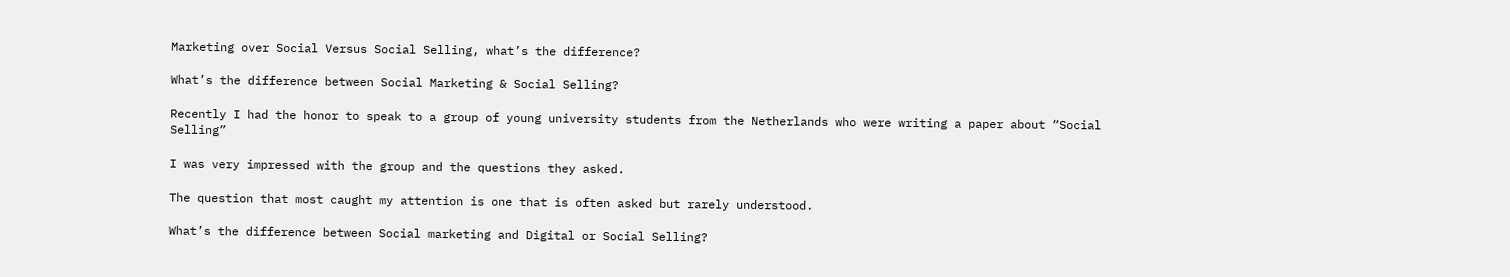Marketing over Social Versus Social Selling, what’s the difference?

What’s the difference between Social Marketing & Social Selling?

Recently I had the honor to speak to a group of young university students from the Netherlands who were writing a paper about “Social Selling”

I was very impressed with the group and the questions they asked.

The question that most caught my attention is one that is often asked but rarely understood.

What’s the difference between Social marketing and Digital or Social Selling?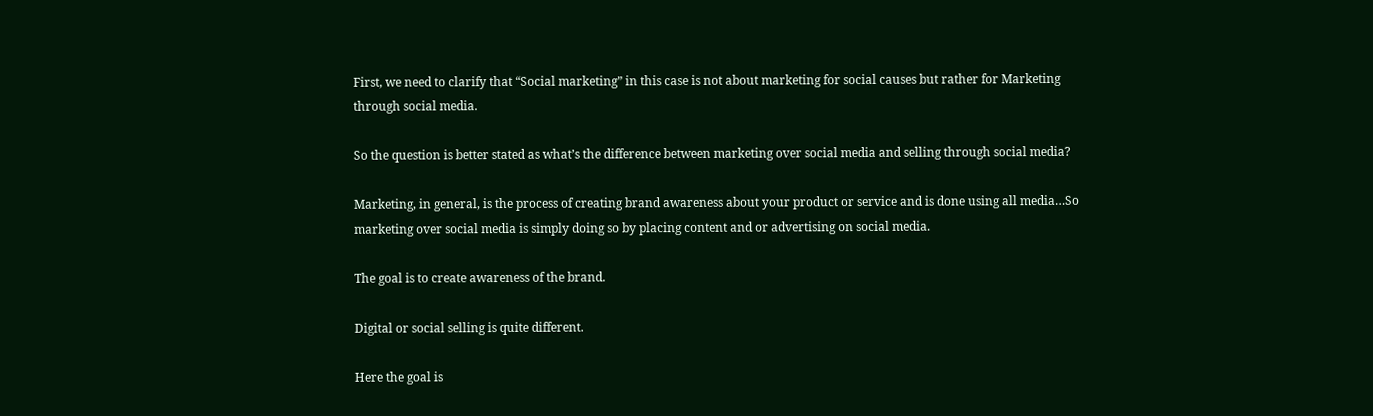First, we need to clarify that “Social marketing” in this case is not about marketing for social causes but rather for Marketing through social media.

So the question is better stated as what’s the difference between marketing over social media and selling through social media?

Marketing, in general, is the process of creating brand awareness about your product or service and is done using all media…So marketing over social media is simply doing so by placing content and or advertising on social media.

The goal is to create awareness of the brand.

Digital or social selling is quite different.

Here the goal is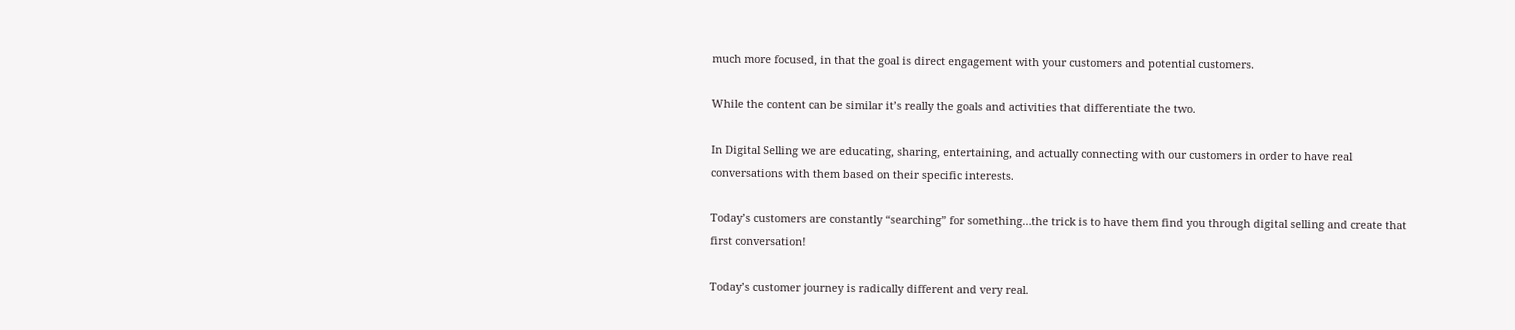much more focused, in that the goal is direct engagement with your customers and potential customers.

While the content can be similar it’s really the goals and activities that differentiate the two.

In Digital Selling we are educating, sharing, entertaining, and actually connecting with our customers in order to have real conversations with them based on their specific interests.

Today’s customers are constantly “searching” for something…the trick is to have them find you through digital selling and create that first conversation!

Today’s customer journey is radically different and very real.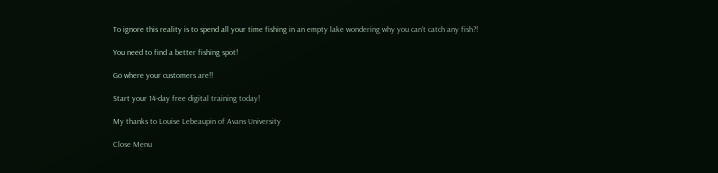To ignore this reality is to spend all your time fishing in an empty lake wondering why you can’t catch any fish?!

You need to find a better fishing spot!

Go where your customers are!!

Start your 14-day free digital training today!

My thanks to Louise Lebeaupin of Avans University

Close Menu